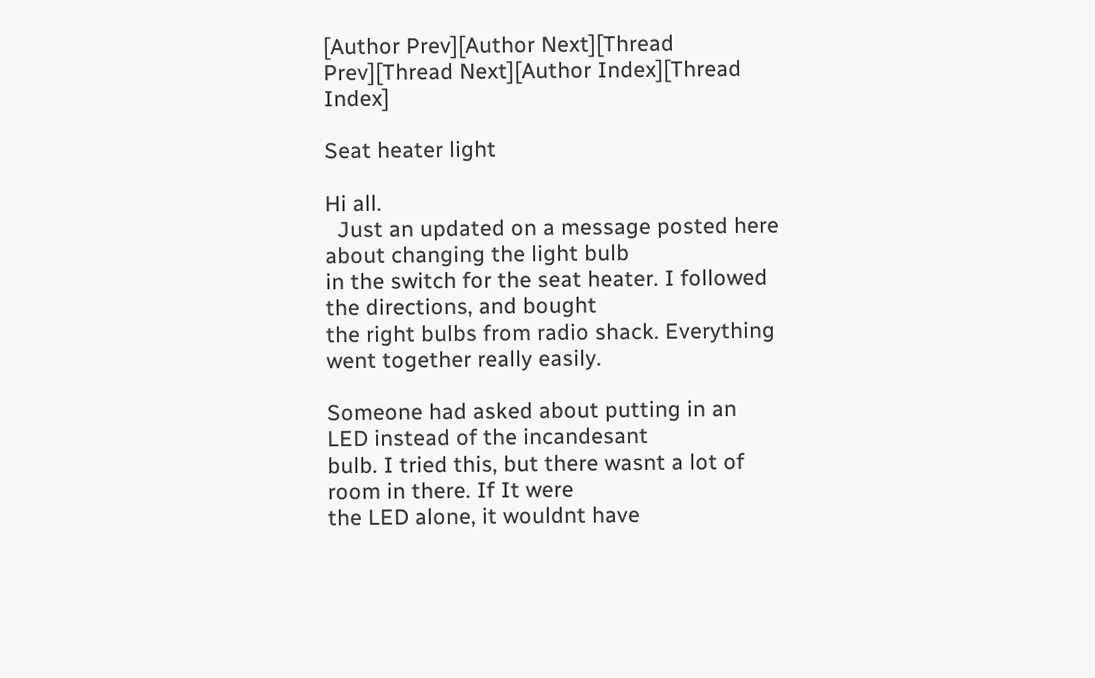[Author Prev][Author Next][Thread Prev][Thread Next][Author Index][Thread Index]

Seat heater light

Hi all.
  Just an updated on a message posted here about changing the light bulb
in the switch for the seat heater. I followed the directions, and bought
the right bulbs from radio shack. Everything went together really easily.

Someone had asked about putting in an LED instead of the incandesant
bulb. I tried this, but there wasnt a lot of room in there. If It were
the LED alone, it wouldnt have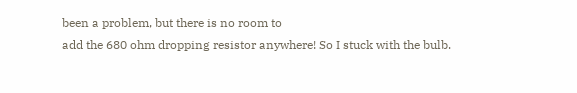been a problem, but there is no room to
add the 680 ohm dropping resistor anywhere! So I stuck with the bulb.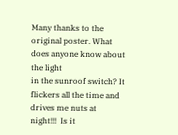Many thanks to the original poster. What does anyone know about the light
in the sunroof switch? It flickers all the time and drives me nuts at
night!!!  Is it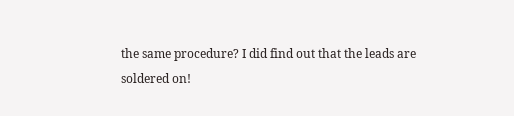the same procedure? I did find out that the leads are
soldered on!